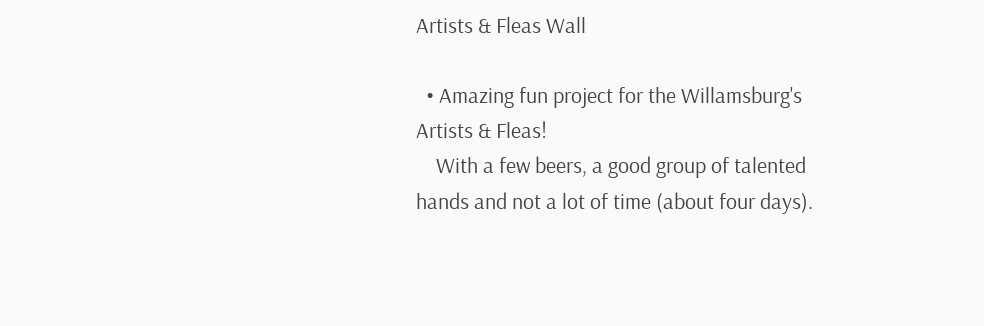Artists & Fleas Wall

  • Amazing fun project for the Willamsburg's Artists & Fleas!
    With a few beers, a good group of talented hands and not a lot of time (about four days).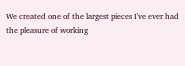We created one of the largest pieces I've ever had the pleasure of working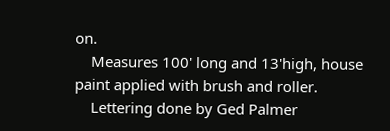on.
    Measures 100' long and 13'high, house paint applied with brush and roller.
    Lettering done by Ged Palmer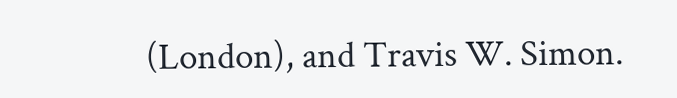(London), and Travis W. Simon.